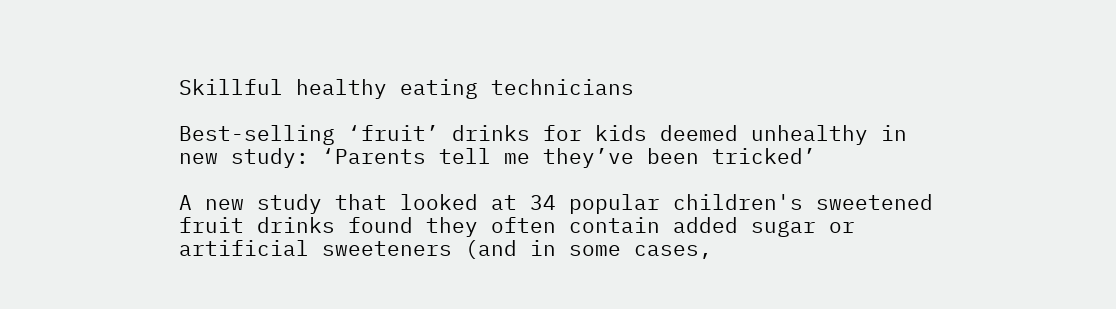Skillful healthy eating technicians

Best-selling ‘fruit’ drinks for kids deemed unhealthy in new study: ‘Parents tell me they’ve been tricked’

A new study that looked at 34 popular children's sweetened fruit drinks found they often contain added sugar or artificial sweeteners (and in some cases,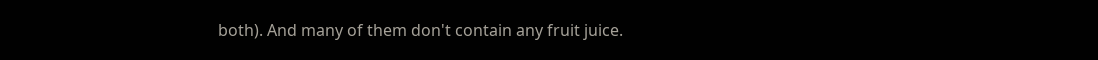both). And many of them don't contain any fruit juice.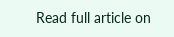Read full article on